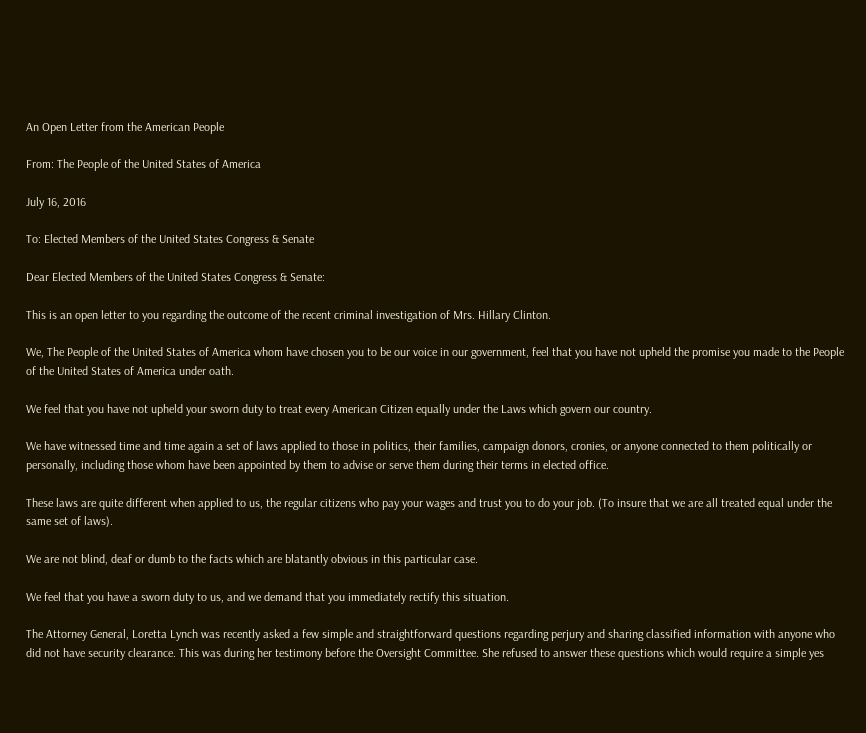An Open Letter from the American People

From: The People of the United States of America

July 16, 2016

To: Elected Members of the United States Congress & Senate

Dear Elected Members of the United States Congress & Senate:

This is an open letter to you regarding the outcome of the recent criminal investigation of Mrs. Hillary Clinton.

We, The People of the United States of America whom have chosen you to be our voice in our government, feel that you have not upheld the promise you made to the People of the United States of America under oath.

We feel that you have not upheld your sworn duty to treat every American Citizen equally under the Laws which govern our country.

We have witnessed time and time again a set of laws applied to those in politics, their families, campaign donors, cronies, or anyone connected to them politically or personally, including those whom have been appointed by them to advise or serve them during their terms in elected office.

These laws are quite different when applied to us, the regular citizens who pay your wages and trust you to do your job. (To insure that we are all treated equal under the same set of laws).

We are not blind, deaf or dumb to the facts which are blatantly obvious in this particular case.

We feel that you have a sworn duty to us, and we demand that you immediately rectify this situation.

The Attorney General, Loretta Lynch was recently asked a few simple and straightforward questions regarding perjury and sharing classified information with anyone who did not have security clearance. This was during her testimony before the Oversight Committee. She refused to answer these questions which would require a simple yes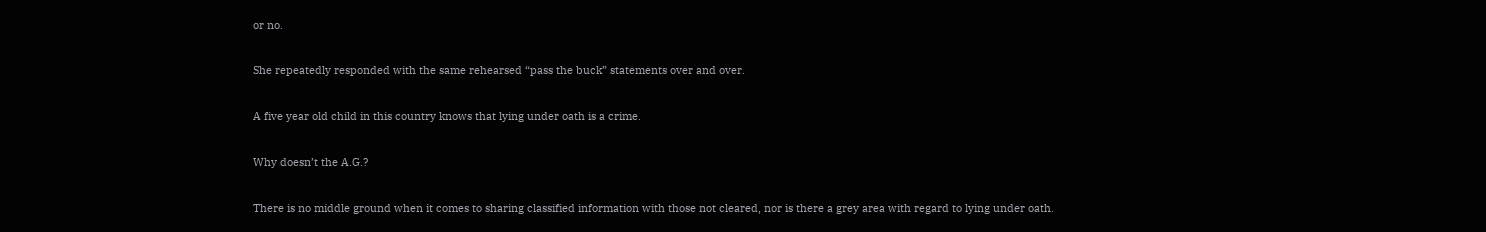or no.

She repeatedly responded with the same rehearsed “pass the buck” statements over and over.

A five year old child in this country knows that lying under oath is a crime.

Why doesn’t the A.G.?

There is no middle ground when it comes to sharing classified information with those not cleared, nor is there a grey area with regard to lying under oath.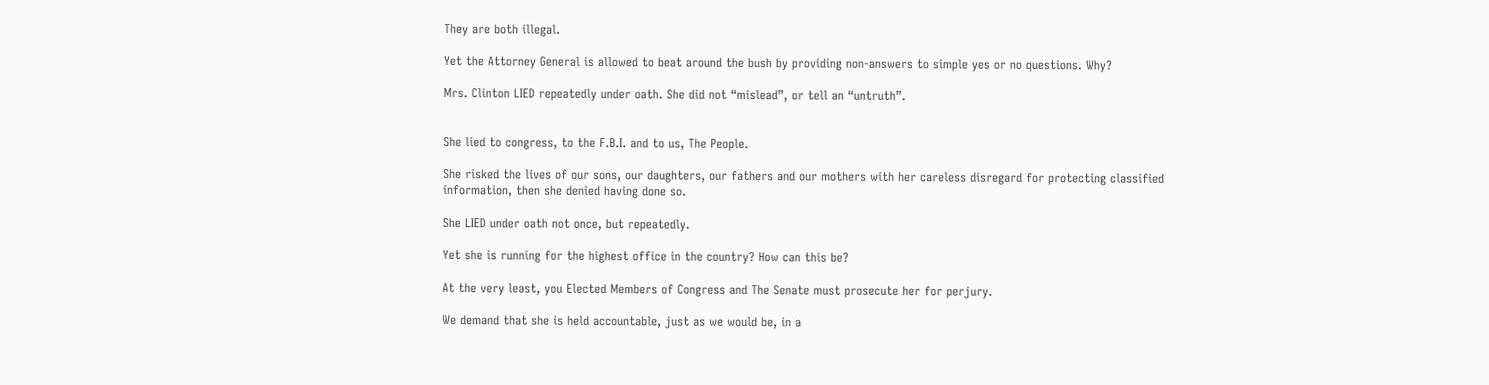They are both illegal.

Yet the Attorney General is allowed to beat around the bush by providing non-answers to simple yes or no questions. Why?

Mrs. Clinton LIED repeatedly under oath. She did not “mislead”, or tell an “untruth”.


She lied to congress, to the F.B.I. and to us, The People.

She risked the lives of our sons, our daughters, our fathers and our mothers with her careless disregard for protecting classified information, then she denied having done so.

She LIED under oath not once, but repeatedly.

Yet she is running for the highest office in the country? How can this be?

At the very least, you Elected Members of Congress and The Senate must prosecute her for perjury.

We demand that she is held accountable, just as we would be, in a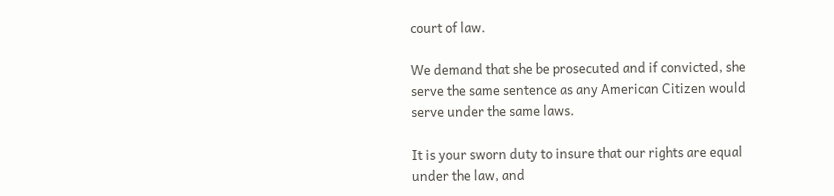court of law.

We demand that she be prosecuted and if convicted, she serve the same sentence as any American Citizen would serve under the same laws.

It is your sworn duty to insure that our rights are equal under the law, and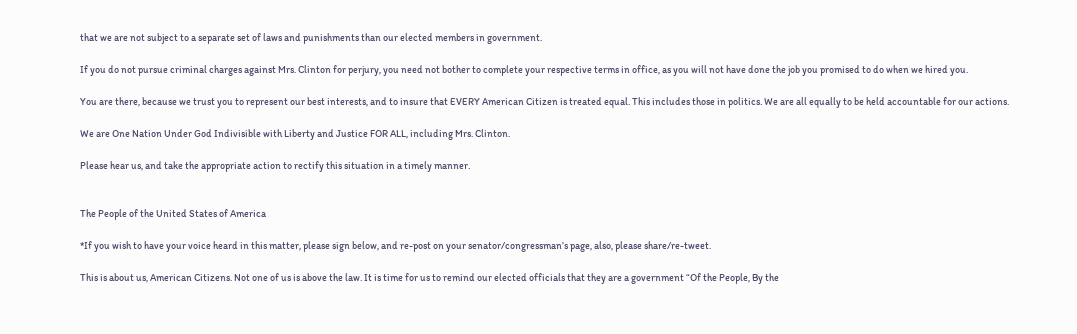that we are not subject to a separate set of laws and punishments than our elected members in government.

If you do not pursue criminal charges against Mrs. Clinton for perjury, you need not bother to complete your respective terms in office, as you will not have done the job you promised to do when we hired you.

You are there, because we trust you to represent our best interests, and to insure that EVERY American Citizen is treated equal. This includes those in politics. We are all equally to be held accountable for our actions.

We are One Nation Under God Indivisible with Liberty and Justice FOR ALL, including Mrs. Clinton.

Please hear us, and take the appropriate action to rectify this situation in a timely manner.


The People of the United States of America

*If you wish to have your voice heard in this matter, please sign below, and re-post on your senator/congressman’s page, also, please share/re-tweet.

This is about us, American Citizens. Not one of us is above the law. It is time for us to remind our elected officials that they are a government “Of the People, By the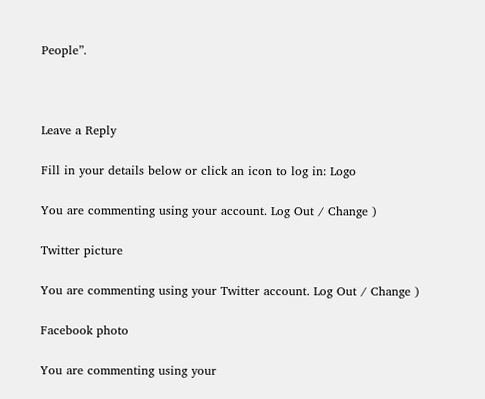People”.



Leave a Reply

Fill in your details below or click an icon to log in: Logo

You are commenting using your account. Log Out / Change )

Twitter picture

You are commenting using your Twitter account. Log Out / Change )

Facebook photo

You are commenting using your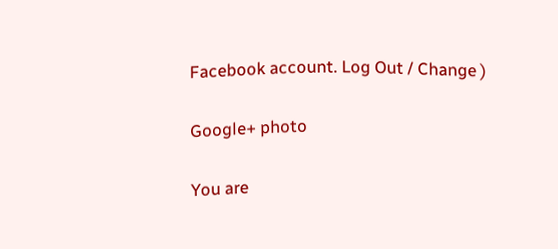Facebook account. Log Out / Change )

Google+ photo

You are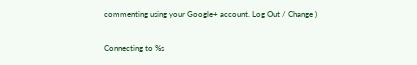commenting using your Google+ account. Log Out / Change )

Connecting to %s